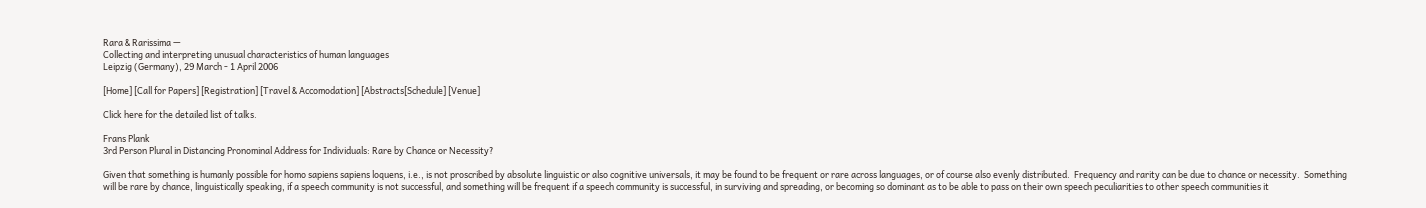Rara & Rarissima —
Collecting and interpreting unusual characteristics of human languages
Leipzig (Germany), 29 March - 1 April 2006

[Home] [Call for Papers] [Registration] [Travel & Accomodation] [Abstracts[Schedule] [Venue]

Click here for the detailed list of talks.

Frans Plank
3rd Person Plural in Distancing Pronominal Address for Individuals: Rare by Chance or Necessity?

Given that something is humanly possible for homo sapiens sapiens loquens, i.e., is not proscribed by absolute linguistic or also cognitive universals, it may be found to be frequent or rare across languages, or of course also evenly distributed.  Frequency and rarity can be due to chance or necessity.  Something will be rare by chance, linguistically speaking, if a speech community is not successful, and something will be frequent if a speech community is successful, in surviving and spreading, or becoming so dominant as to be able to pass on their own speech peculiarities to other speech communities it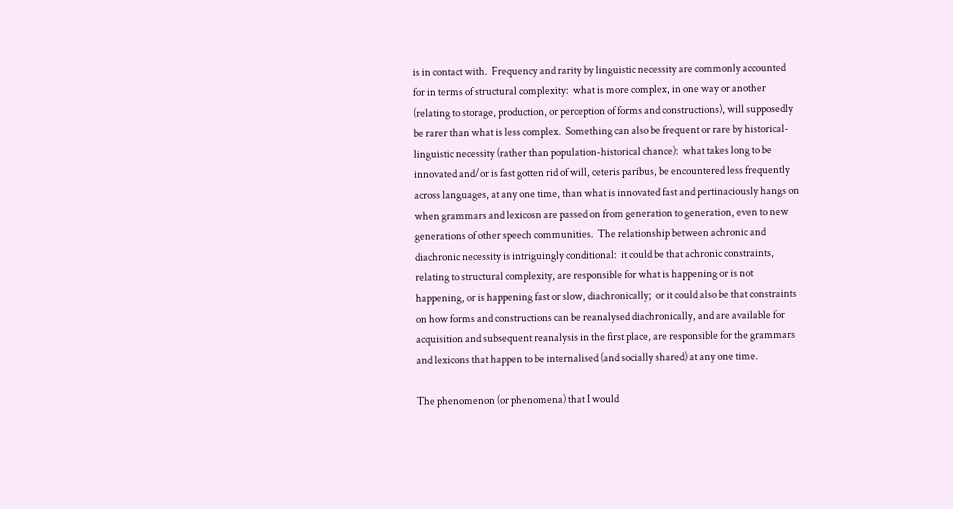is in contact with.  Frequency and rarity by linguistic necessity are commonly accounted for in terms of structural complexity:  what is more complex, in one way or another (relating to storage, production, or perception of forms and constructions), will supposedly be rarer than what is less complex.  Something can also be frequent or rare by historical-linguistic necessity (rather than population-historical chance):  what takes long to be innovated and/or is fast gotten rid of will, ceteris paribus, be encountered less frequently across languages, at any one time, than what is innovated fast and pertinaciously hangs on when grammars and lexicosn are passed on from generation to generation, even to new generations of other speech communities.  The relationship between achronic and diachronic necessity is intriguingly conditional:  it could be that achronic constraints, relating to structural complexity, are responsible for what is happening or is not happening, or is happening fast or slow, diachronically;  or it could also be that constraints on how forms and constructions can be reanalysed diachronically, and are available for acquisition and subsequent reanalysis in the first place, are responsible for the grammars and lexicons that happen to be internalised (and socially shared) at any one time.

The phenomenon (or phenomena) that I would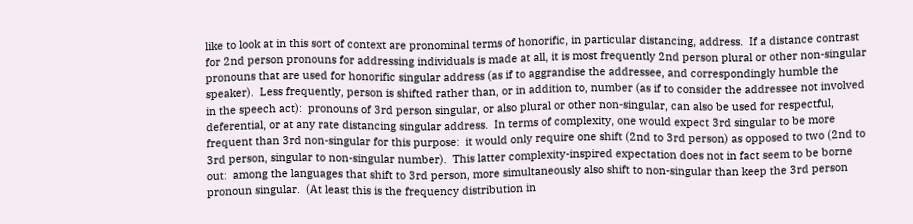like to look at in this sort of context are pronominal terms of honorific, in particular distancing, address.  If a distance contrast for 2nd person pronouns for addressing individuals is made at all, it is most frequently 2nd person plural or other non-singular pronouns that are used for honorific singular address (as if to aggrandise the addressee, and correspondingly humble the speaker).  Less frequently, person is shifted rather than, or in addition to, number (as if to consider the addressee not involved in the speech act):  pronouns of 3rd person singular, or also plural or other non-singular, can also be used for respectful, deferential, or at any rate distancing singular address.  In terms of complexity, one would expect 3rd singular to be more frequent than 3rd non-singular for this purpose:  it would only require one shift (2nd to 3rd person) as opposed to two (2nd to 3rd person, singular to non-singular number).  This latter complexity-inspired expectation does not in fact seem to be borne out:  among the languages that shift to 3rd person, more simultaneously also shift to non-singular than keep the 3rd person pronoun singular.  (At least this is the frequency distribution in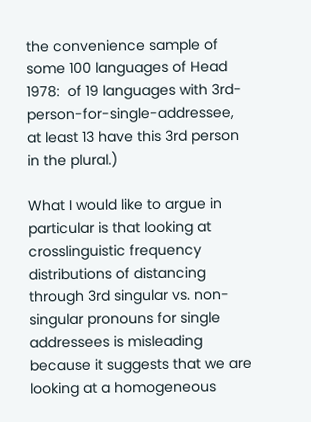the convenience sample of some 100 languages of Head 1978:  of 19 languages with 3rd-person-for-single-addressee, at least 13 have this 3rd person in the plural.)

What I would like to argue in particular is that looking at crosslinguistic frequency distributions of distancing through 3rd singular vs. non-singular pronouns for single addressees is misleading because it suggests that we are looking at a homogeneous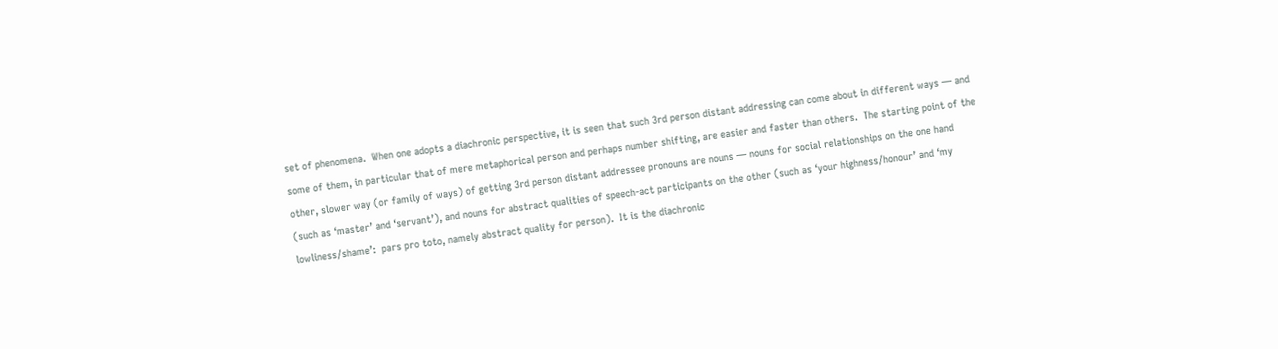set of phenomena.  When one adopts a diachronic perspective, it is seen that such 3rd person distant addressing can come about in different ways — and some of them, in particular that of mere metaphorical person and perhaps number shifting, are easier and faster than others.  The starting point of the other, slower way (or family of ways) of getting 3rd person distant addressee pronouns are nouns — nouns for social relationships on the one hand (such as ‘master’ and ‘servant’), and nouns for abstract qualities of speech-act participants on the other (such as ‘your highness/honour’ and ‘my lowliness/shame’:  pars pro toto, namely abstract quality for person).  It is the diachronic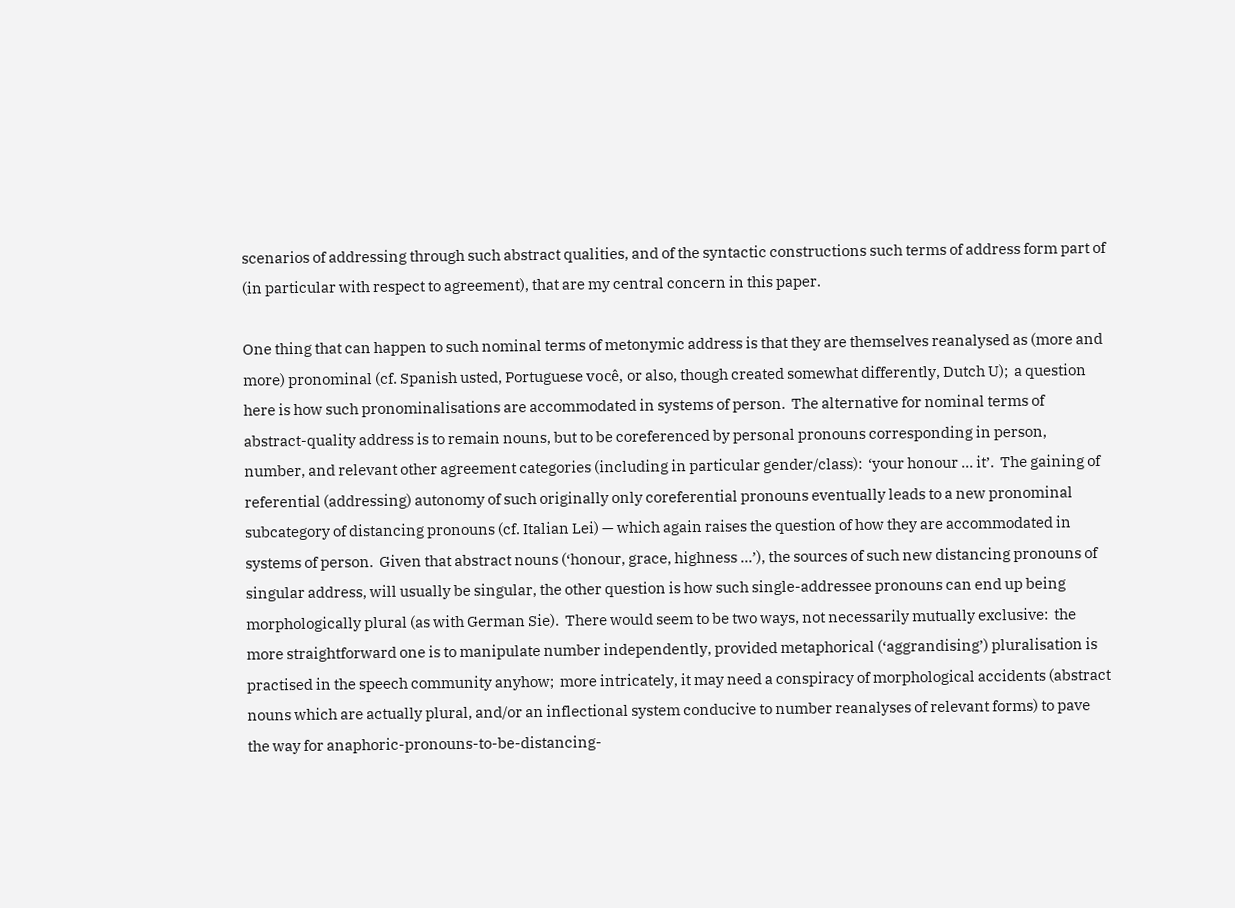scenarios of addressing through such abstract qualities, and of the syntactic constructions such terms of address form part of (in particular with respect to agreement), that are my central concern in this paper.

One thing that can happen to such nominal terms of metonymic address is that they are themselves reanalysed as (more and more) pronominal (cf. Spanish usted, Portuguese você, or also, though created somewhat differently, Dutch U);  a question here is how such pronominalisations are accommodated in systems of person.  The alternative for nominal terms of abstract-quality address is to remain nouns, but to be coreferenced by personal pronouns corresponding in person, number, and relevant other agreement categories (including in particular gender/class):  ‘your honour ... it’.  The gaining of referential (addressing) autonomy of such originally only coreferential pronouns eventually leads to a new pronominal subcategory of distancing pronouns (cf. Italian Lei) — which again raises the question of how they are accommodated in systems of person.  Given that abstract nouns (‘honour, grace, highness ...’), the sources of such new distancing pronouns of singular address, will usually be singular, the other question is how such single-addressee pronouns can end up being morphologically plural (as with German Sie).  There would seem to be two ways, not necessarily mutually exclusive:  the more straightforward one is to manipulate number independently, provided metaphorical (‘aggrandising’) pluralisation is practised in the speech community anyhow;  more intricately, it may need a conspiracy of morphological accidents (abstract nouns which are actually plural, and/or an inflectional system conducive to number reanalyses of relevant forms) to pave the way for anaphoric-pronouns-to-be-distancing-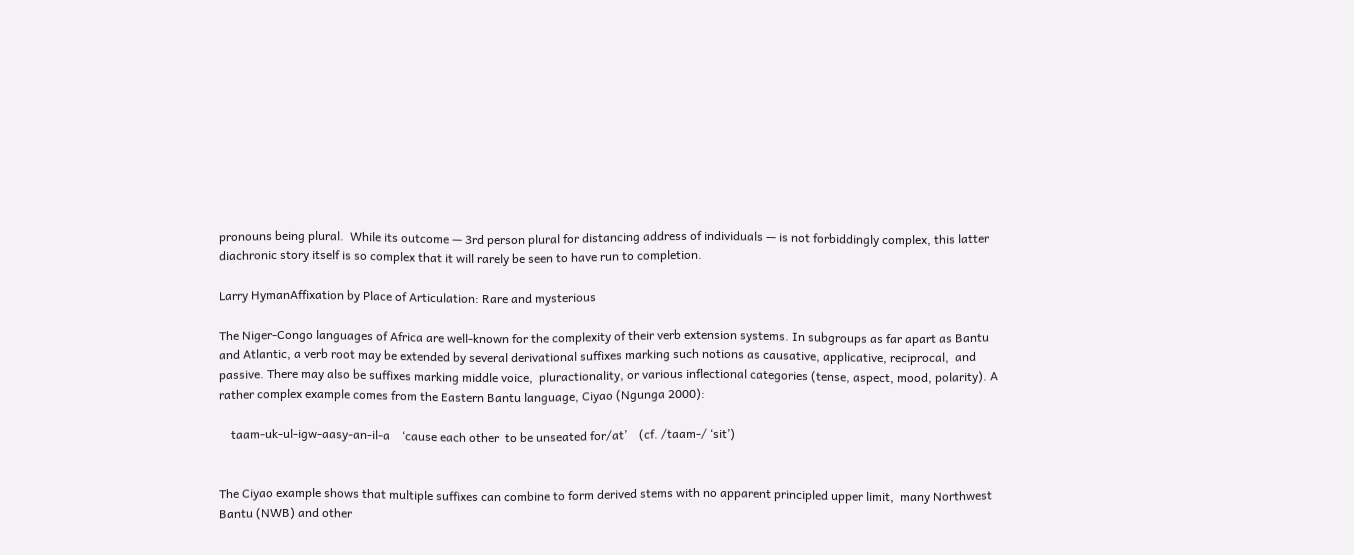pronouns being plural.  While its outcome — 3rd person plural for distancing address of individuals — is not forbiddingly complex, this latter diachronic story itself is so complex that it will rarely be seen to have run to completion.

Larry HymanAffixation by Place of Articulation: Rare and mysterious

The Niger-Congo languages of Africa are well-known for the complexity of their verb extension systems. In subgroups as far apart as Bantu and Atlantic, a verb root may be extended by several derivational suffixes marking such notions as causative, applicative, reciprocal,  and passive. There may also be suffixes marking middle voice,  pluractionality, or various inflectional categories (tense, aspect, mood, polarity). A rather complex example comes from the Eastern Bantu language, Ciyao (Ngunga 2000):

    taam-uk-ul-igw-aasy-an-il-a    ‘cause each other  to be unseated for/at’    (cf. /taam-/ ‘sit’)


The Ciyao example shows that multiple suffixes can combine to form derived stems with no apparent principled upper limit,  many Northwest Bantu (NWB) and other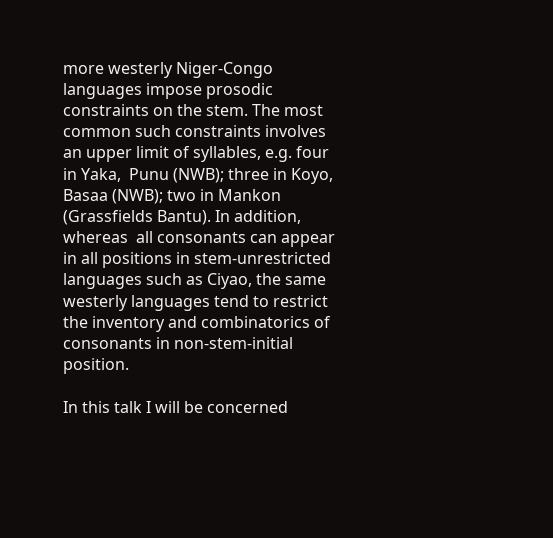more westerly Niger-Congo languages impose prosodic constraints on the stem. The most common such constraints involves an upper limit of syllables, e.g. four in Yaka,  Punu (NWB); three in Koyo, Basaa (NWB); two in Mankon (Grassfields Bantu). In addition, whereas  all consonants can appear in all positions in stem-unrestricted languages such as Ciyao, the same westerly languages tend to restrict the inventory and combinatorics of consonants in non-stem-initial position.

In this talk I will be concerned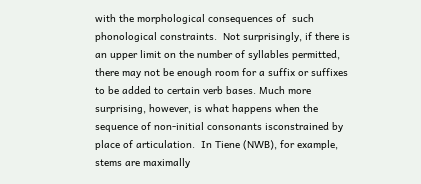with the morphological consequences of  such phonological constraints.  Not surprisingly, if there is an upper limit on the number of syllables permitted, there may not be enough room for a suffix or suffixes to be added to certain verb bases. Much more surprising, however, is what happens when the sequence of non-initial consonants isconstrained by place of articulation.  In Tiene (NWB), for example, stems are maximally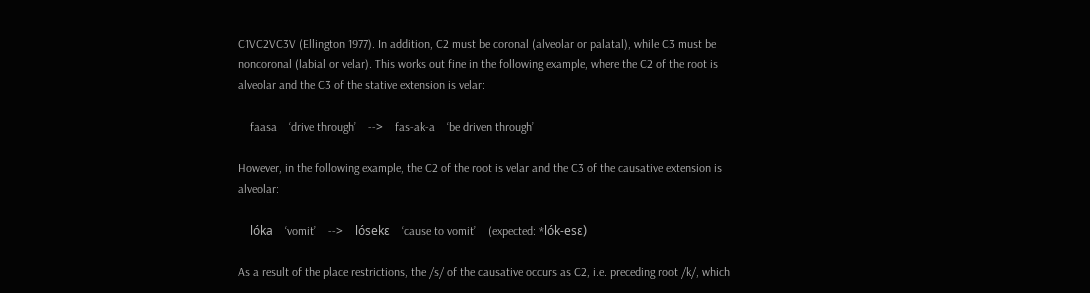C1VC2VC3V (Ellington 1977). In addition, C2 must be coronal (alveolar or palatal), while C3 must be noncoronal (labial or velar). This works out fine in the following example, where the C2 of the root is alveolar and the C3 of the stative extension is velar:

    faasa    ‘drive through’    -->    fas-ak-a    ‘be driven through’

However, in the following example, the C2 of the root is velar and the C3 of the causative extension is alveolar:

    lóka    ‘vomit’    -->    lósekε    ‘cause to vomit’    (expected: *lók-esε)

As a result of the place restrictions, the /s/ of the causative occurs as C2, i.e. preceding root /k/, which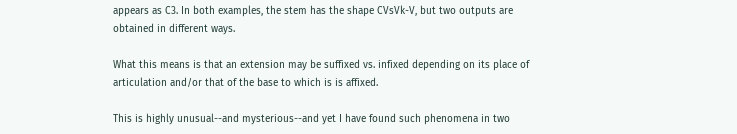appears as C3. In both examples, the stem has the shape CVsVk-V, but two outputs are obtained in different ways.

What this means is that an extension may be suffixed vs. infixed depending on its place of articulation and/or that of the base to which is is affixed.

This is highly unusual--and mysterious--and yet I have found such phenomena in two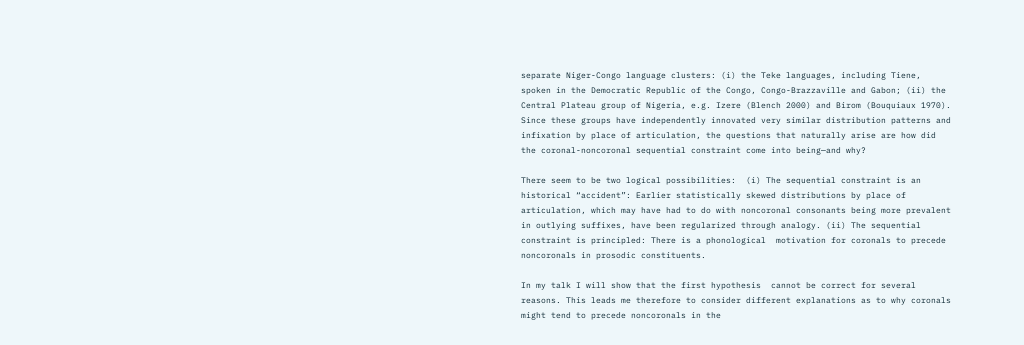separate Niger-Congo language clusters: (i) the Teke languages, including Tiene, spoken in the Democratic Republic of the Congo, Congo-Brazzaville and Gabon; (ii) the Central Plateau group of Nigeria, e.g. Izere (Blench 2000) and Birom (Bouquiaux 1970). Since these groups have independently innovated very similar distribution patterns and infixation by place of articulation, the questions that naturally arise are how did the coronal-noncoronal sequential constraint come into being—and why?

There seem to be two logical possibilities:  (i) The sequential constraint is an historical “accident”: Earlier statistically skewed distributions by place of articulation, which may have had to do with noncoronal consonants being more prevalent in outlying suffixes, have been regularized through analogy. (ii) The sequential constraint is principled: There is a phonological  motivation for coronals to precede noncoronals in prosodic constituents.

In my talk I will show that the first hypothesis  cannot be correct for several reasons. This leads me therefore to consider different explanations as to why coronals might tend to precede noncoronals in the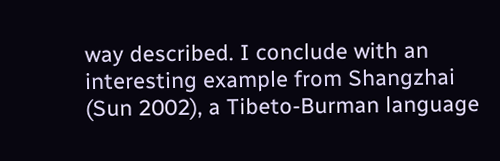way described. I conclude with an interesting example from Shangzhai (Sun 2002), a Tibeto-Burman language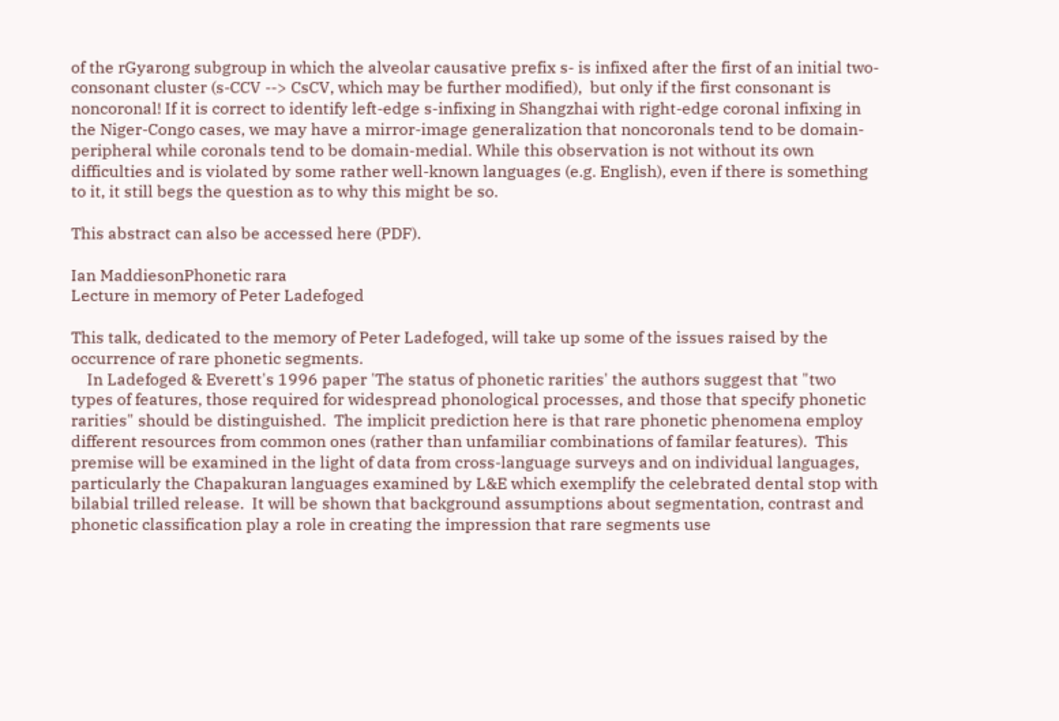of the rGyarong subgroup in which the alveolar causative prefix s- is infixed after the first of an initial two-consonant cluster (s-CCV --> CsCV, which may be further modified),  but only if the first consonant is noncoronal! If it is correct to identify left-edge s-infixing in Shangzhai with right-edge coronal infixing in the Niger-Congo cases, we may have a mirror-image generalization that noncoronals tend to be domain-peripheral while coronals tend to be domain-medial. While this observation is not without its own difficulties and is violated by some rather well-known languages (e.g. English), even if there is something to it, it still begs the question as to why this might be so.

This abstract can also be accessed here (PDF).

Ian MaddiesonPhonetic rara
Lecture in memory of Peter Ladefoged

This talk, dedicated to the memory of Peter Ladefoged, will take up some of the issues raised by the occurrence of rare phonetic segments.
    In Ladefoged & Everett's 1996 paper 'The status of phonetic rarities' the authors suggest that "two types of features, those required for widespread phonological processes, and those that specify phonetic rarities" should be distinguished.  The implicit prediction here is that rare phonetic phenomena employ different resources from common ones (rather than unfamiliar combinations of familar features).  This premise will be examined in the light of data from cross-language surveys and on individual languages, particularly the Chapakuran languages examined by L&E which exemplify the celebrated dental stop with bilabial trilled release.  It will be shown that background assumptions about segmentation, contrast and phonetic classification play a role in creating the impression that rare segments use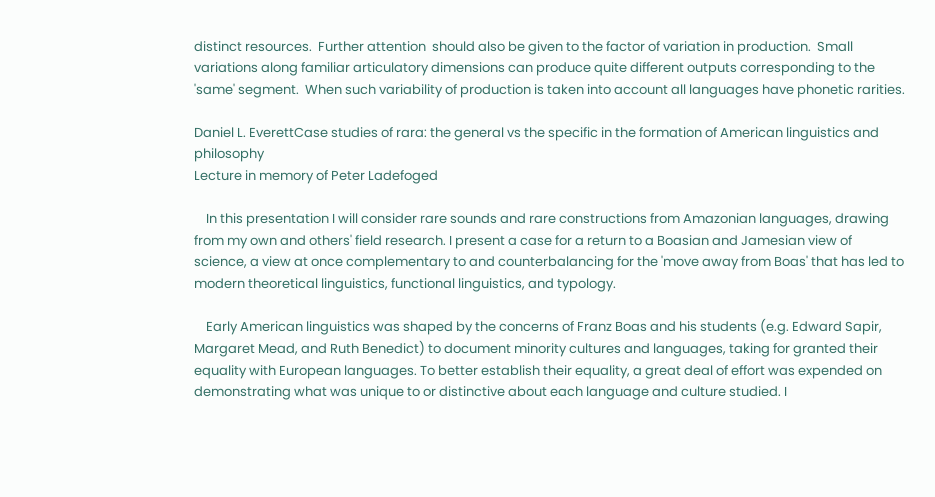distinct resources.  Further attention  should also be given to the factor of variation in production.  Small variations along familiar articulatory dimensions can produce quite different outputs corresponding to the 'same' segment.  When such variability of production is taken into account all languages have phonetic rarities.

Daniel L. EverettCase studies of rara: the general vs the specific in the formation of American linguistics and philosophy
Lecture in memory of Peter Ladefoged

    In this presentation I will consider rare sounds and rare constructions from Amazonian languages, drawing from my own and others' field research. I present a case for a return to a Boasian and Jamesian view of science, a view at once complementary to and counterbalancing for the 'move away from Boas' that has led to modern theoretical linguistics, functional linguistics, and typology.

    Early American linguistics was shaped by the concerns of Franz Boas and his students (e.g. Edward Sapir, Margaret Mead, and Ruth Benedict) to document minority cultures and languages, taking for granted their equality with European languages. To better establish their equality, a great deal of effort was expended on demonstrating what was unique to or distinctive about each language and culture studied. I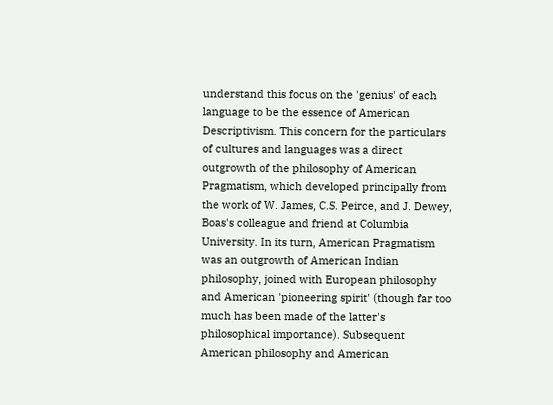understand this focus on the 'genius' of each language to be the essence of American Descriptivism. This concern for the particulars of cultures and languages was a direct outgrowth of the philosophy of American Pragmatism, which developed principally from the work of W. James, C.S. Peirce, and J. Dewey, Boas's colleague and friend at Columbia University. In its turn, American Pragmatism was an outgrowth of American Indian philosophy, joined with European philosophy and American 'pioneering spirit' (though far too much has been made of the latter's philosophical importance). Subsequent American philosophy and American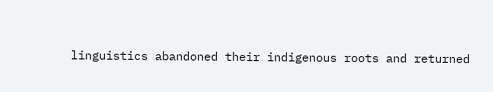linguistics abandoned their indigenous roots and returned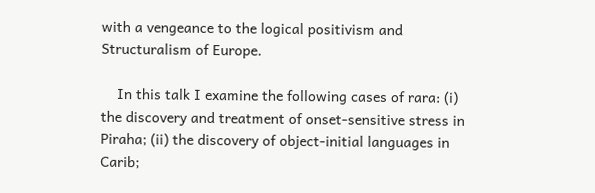with a vengeance to the logical positivism and Structuralism of Europe.

    In this talk I examine the following cases of rara: (i) the discovery and treatment of onset-sensitive stress in Piraha; (ii) the discovery of object-initial languages in Carib;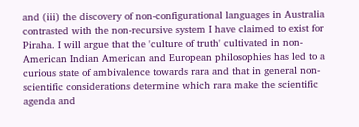and (iii) the discovery of non-configurational languages in Australia contrasted with the non-recursive system I have claimed to exist for Piraha. I will argue that the 'culture of truth' cultivated in non-American Indian American and European philosophies has led to a curious state of ambivalence towards rara and that in general non-scientific considerations determine which rara make the scientific agenda and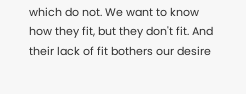which do not. We want to know how they fit, but they don't fit. And their lack of fit bothers our desire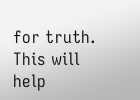for truth. This will help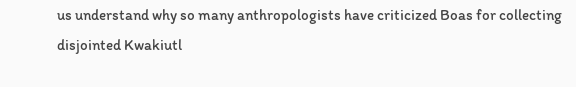us understand why so many anthropologists have criticized Boas for collecting disjointed Kwakiutl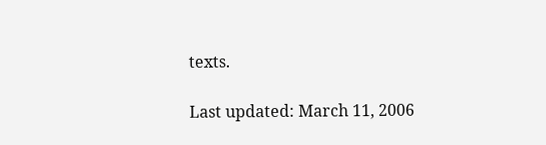texts.

Last updated: March 11, 2006